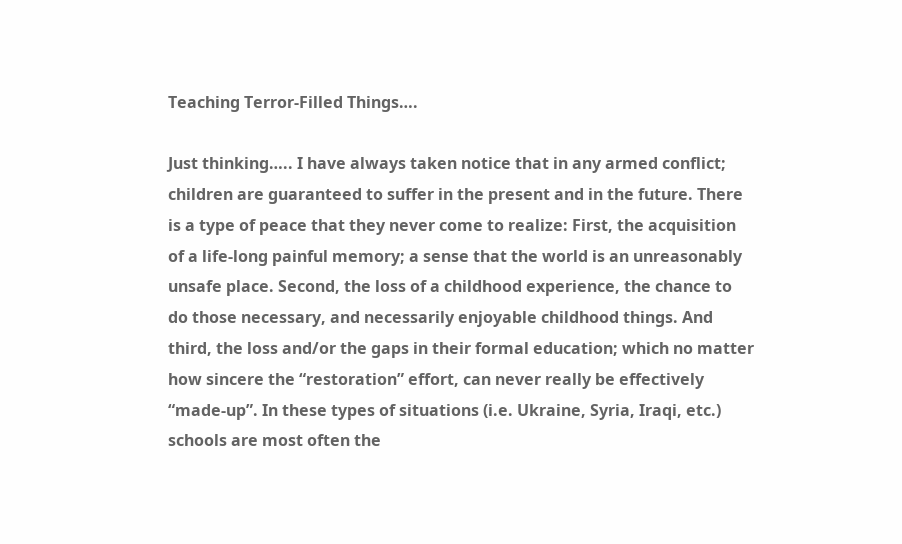Teaching Terror-Filled Things….

Just thinking….. I have always taken notice that in any armed conflict; children are guaranteed to suffer in the present and in the future. There is a type of peace that they never come to realize: First, the acquisition of a life-long painful memory; a sense that the world is an unreasonably unsafe place. Second, the loss of a childhood experience, the chance to do those necessary, and necessarily enjoyable childhood things. And third, the loss and/or the gaps in their formal education; which no matter how sincere the “restoration” effort, can never really be effectively “made-up”. In these types of situations (i.e. Ukraine, Syria, Iraqi, etc.) schools are most often the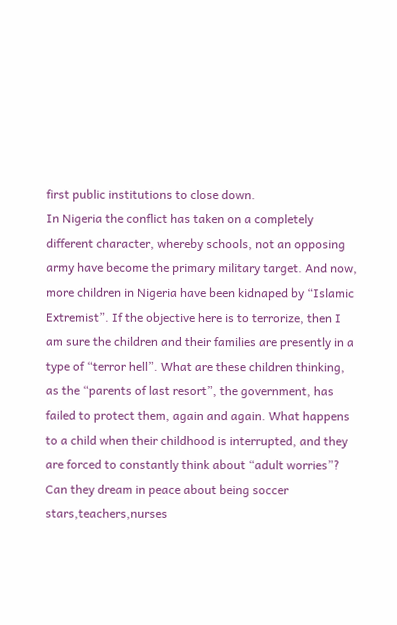first public institutions to close down.
In Nigeria the conflict has taken on a completely different character, whereby schools, not an opposing army have become the primary military target. And now, more children in Nigeria have been kidnaped by “Islamic Extremist”. If the objective here is to terrorize, then I am sure the children and their families are presently in a type of “terror hell”. What are these children thinking, as the “parents of last resort”, the government, has failed to protect them, again and again. What happens to a child when their childhood is interrupted, and they are forced to constantly think about “adult worries”? Can they dream in peace about being soccer stars,teachers,nurses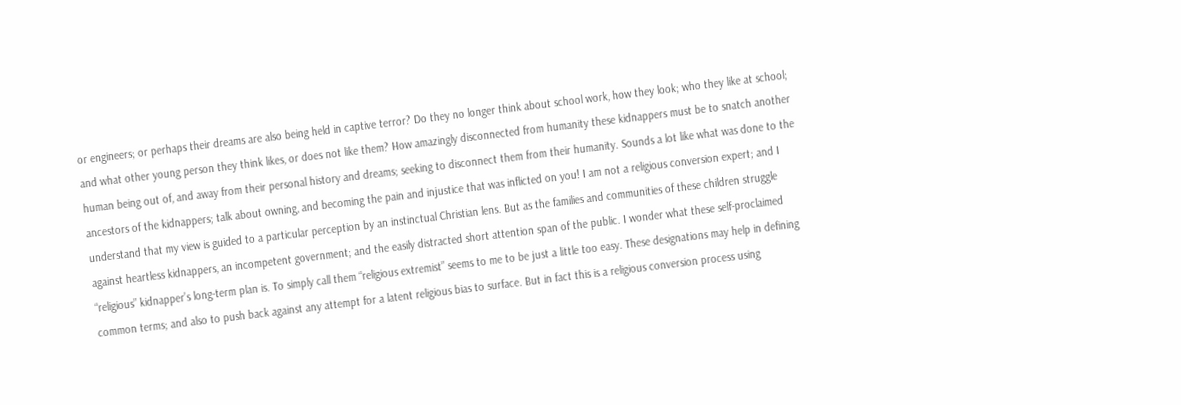or engineers; or perhaps their dreams are also being held in captive terror? Do they no longer think about school work, how they look; who they like at school; and what other young person they think likes, or does not like them? How amazingly disconnected from humanity these kidnappers must be to snatch another human being out of, and away from their personal history and dreams; seeking to disconnect them from their humanity. Sounds a lot like what was done to the ancestors of the kidnappers; talk about owning, and becoming the pain and injustice that was inflicted on you! I am not a religious conversion expert; and I understand that my view is guided to a particular perception by an instinctual Christian lens. But as the families and communities of these children struggle against heartless kidnappers, an incompetent government; and the easily distracted short attention span of the public. I wonder what these self-proclaimed “religious” kidnapper’s long-term plan is. To simply call them “religious extremist” seems to me to be just a little too easy. These designations may help in defining common terms; and also to push back against any attempt for a latent religious bias to surface. But in fact this is a religious conversion process using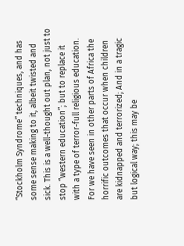“Stockholm Syndrome” techniques, and has some sense making to it, albeit twisted and sick. This is a well-thought out plan, not just to stop “western education”; but to replace it with a type of terror-full religious education. For we have seen in other parts of Africa the horrific outcomes that occur when children are kidnapped and terrorized; And in a tragic but logical way; this may be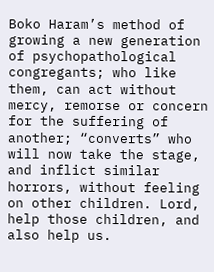Boko Haram’s method of growing a new generation of psychopathological congregants; who like them, can act without mercy, remorse or concern for the suffering of another; “converts” who will now take the stage, and inflict similar horrors, without feeling on other children. Lord, help those children, and also help us.